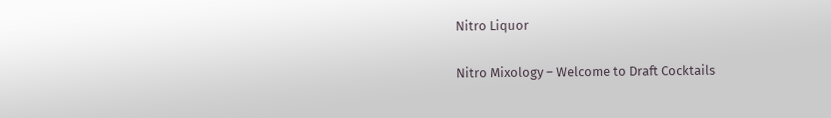Nitro Liquor

Nitro Mixology – Welcome to Draft Cocktails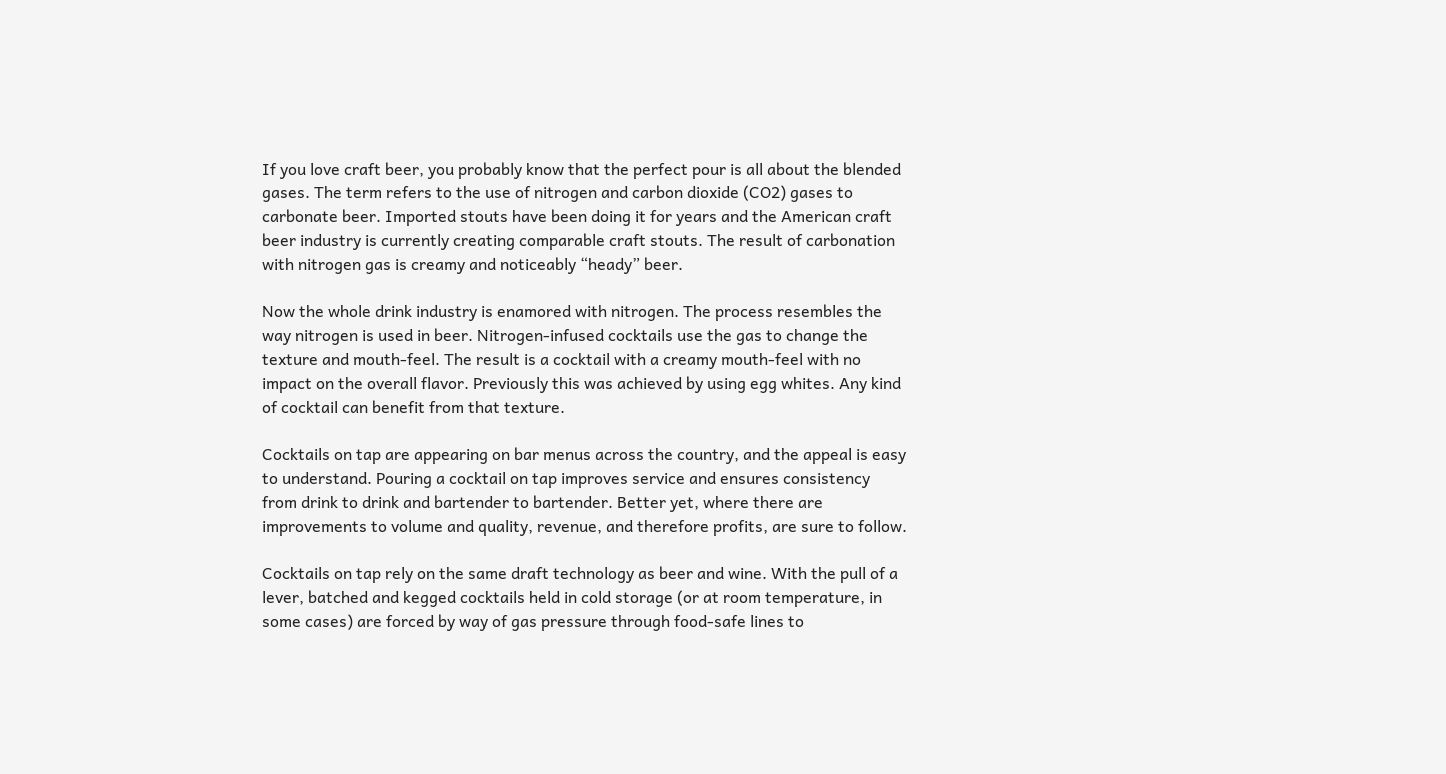If you love craft beer, you probably know that the perfect pour is all about the blended gases. The term refers to the use of nitrogen and carbon dioxide (CO2) gases to carbonate beer. Imported stouts have been doing it for years and the American craft beer industry is currently creating comparable craft stouts. The result of carbonation with nitrogen gas is creamy and noticeably “heady” beer.

Now the whole drink industry is enamored with nitrogen. The process resembles the way nitrogen is used in beer. Nitrogen-infused cocktails use the gas to change the texture and mouth-feel. The result is a cocktail with a creamy mouth-feel with no impact on the overall flavor. Previously this was achieved by using egg whites. Any kind of cocktail can benefit from that texture.

Cocktails on tap are appearing on bar menus across the country, and the appeal is easy to understand. Pouring a cocktail on tap improves service and ensures consistency from drink to drink and bartender to bartender. Better yet, where there are improvements to volume and quality, revenue, and therefore profits, are sure to follow.

Cocktails on tap rely on the same draft technology as beer and wine. With the pull of a lever, batched and kegged cocktails held in cold storage (or at room temperature, in some cases) are forced by way of gas pressure through food-safe lines to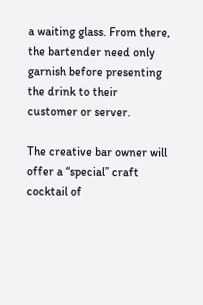a waiting glass. From there, the bartender need only garnish before presenting the drink to their customer or server.

The creative bar owner will offer a “special” craft cocktail of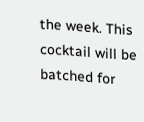the week. This cocktail will be batched for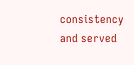consistency and served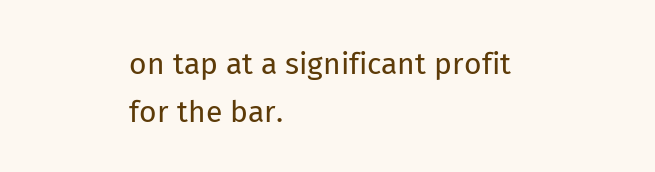on tap at a significant profit for the bar.